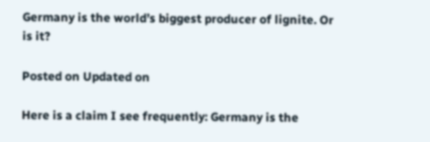Germany is the world’s biggest producer of lignite. Or is it?

Posted on Updated on

Here is a claim I see frequently: Germany is the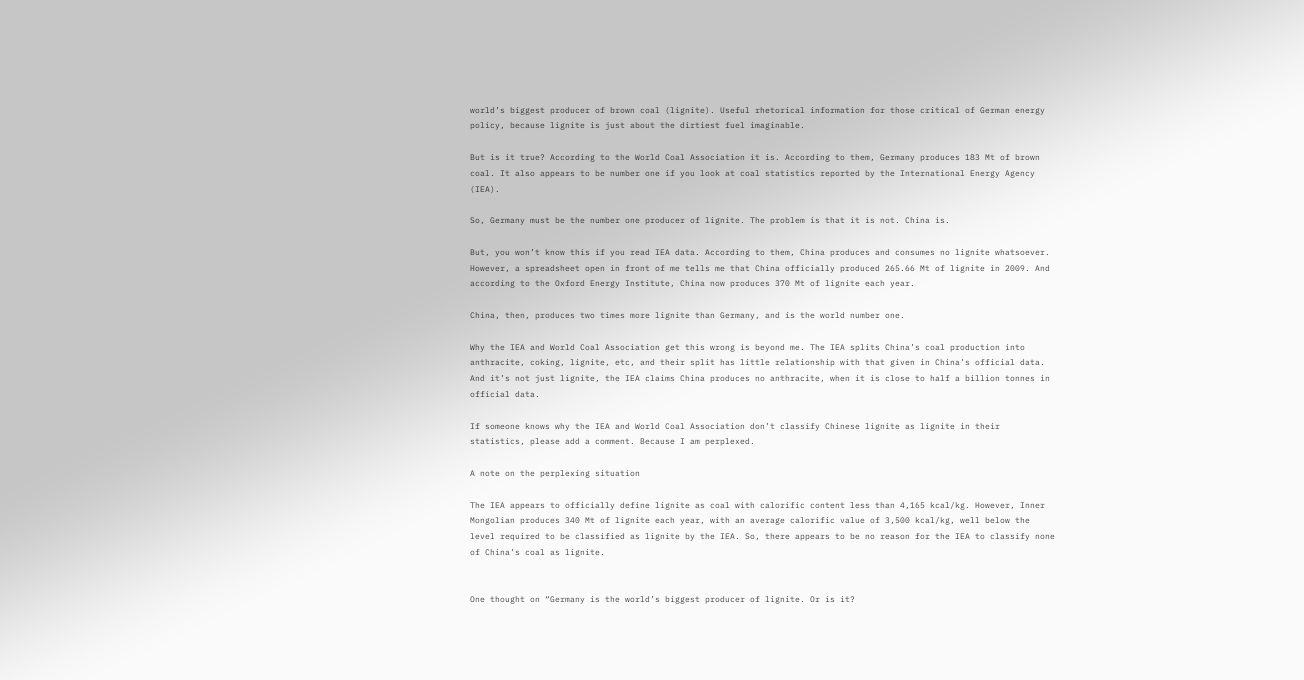world’s biggest producer of brown coal (lignite). Useful rhetorical information for those critical of German energy policy, because lignite is just about the dirtiest fuel imaginable.

But is it true? According to the World Coal Association it is. According to them, Germany produces 183 Mt of brown coal. It also appears to be number one if you look at coal statistics reported by the International Energy Agency (IEA).

So, Germany must be the number one producer of lignite. The problem is that it is not. China is.

But, you won’t know this if you read IEA data. According to them, China produces and consumes no lignite whatsoever. However, a spreadsheet open in front of me tells me that China officially produced 265.66 Mt of lignite in 2009. And according to the Oxford Energy Institute, China now produces 370 Mt of lignite each year.

China, then, produces two times more lignite than Germany, and is the world number one.

Why the IEA and World Coal Association get this wrong is beyond me. The IEA splits China’s coal production into anthracite, coking, lignite, etc, and their split has little relationship with that given in China’s official data. And it’s not just lignite, the IEA claims China produces no anthracite, when it is close to half a billion tonnes in official data.

If someone knows why the IEA and World Coal Association don’t classify Chinese lignite as lignite in their statistics, please add a comment. Because I am perplexed.

A note on the perplexing situation

The IEA appears to officially define lignite as coal with calorific content less than 4,165 kcal/kg. However, Inner Mongolian produces 340 Mt of lignite each year, with an average calorific value of 3,500 kcal/kg, well below the level required to be classified as lignite by the IEA. So, there appears to be no reason for the IEA to classify none of China’s coal as lignite.


One thought on “Germany is the world’s biggest producer of lignite. Or is it?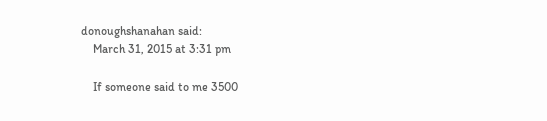donoughshanahan said:
    March 31, 2015 at 3:31 pm

    If someone said to me 3500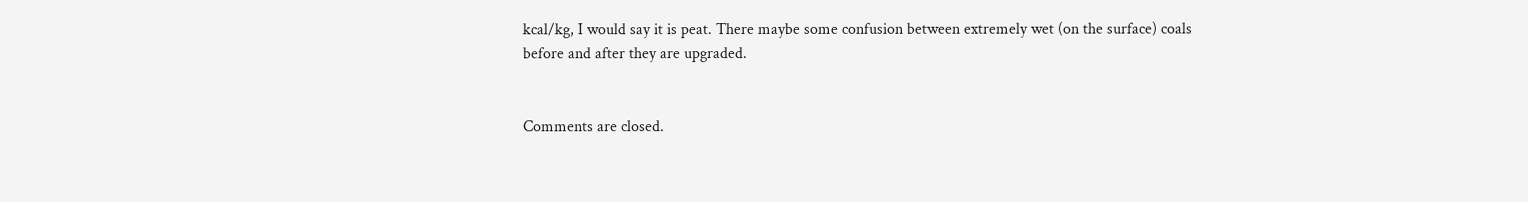kcal/kg, I would say it is peat. There maybe some confusion between extremely wet (on the surface) coals before and after they are upgraded.


Comments are closed.